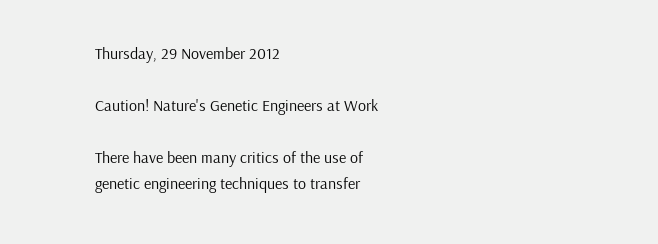Thursday, 29 November 2012

Caution! Nature's Genetic Engineers at Work

There have been many critics of the use of genetic engineering techniques to transfer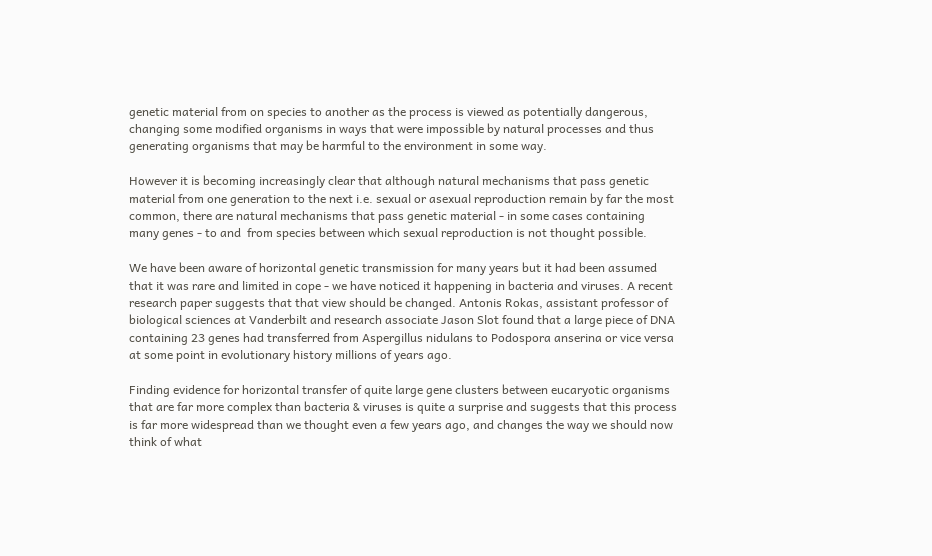genetic material from on species to another as the process is viewed as potentially dangerous, changing some modified organisms in ways that were impossible by natural processes and thus generating organisms that may be harmful to the environment in some way.

However it is becoming increasingly clear that although natural mechanisms that pass genetic material from one generation to the next i.e. sexual or asexual reproduction remain by far the most common, there are natural mechanisms that pass genetic material - in some cases containing many genes - to and  from species between which sexual reproduction is not thought possible.

We have been aware of horizontal genetic transmission for many years but it had been assumed that it was rare and limited in cope - we have noticed it happening in bacteria and viruses. A recent research paper suggests that that view should be changed. Antonis Rokas, assistant professor of biological sciences at Vanderbilt and research associate Jason Slot found that a large piece of DNA containing 23 genes had transferred from Aspergillus nidulans to Podospora anserina or vice versa at some point in evolutionary history millions of years ago.

Finding evidence for horizontal transfer of quite large gene clusters between eucaryotic organisms that are far more complex than bacteria & viruses is quite a surprise and suggests that this process is far more widespread than we thought even a few years ago, and changes the way we should now think of what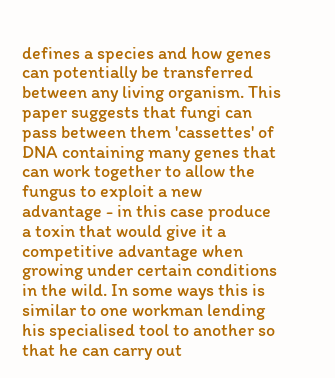defines a species and how genes can potentially be transferred between any living organism. This paper suggests that fungi can pass between them 'cassettes' of DNA containing many genes that can work together to allow the fungus to exploit a new advantage - in this case produce a toxin that would give it a competitive advantage when growing under certain conditions in the wild. In some ways this is similar to one workman lending his specialised tool to another so that he can carry out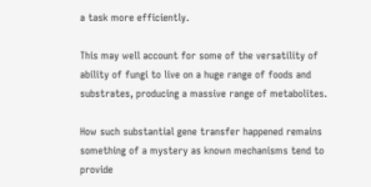a task more efficiently.

This may well account for some of the versatility of ability of fungi to live on a huge range of foods and substrates, producing a massive range of metabolites.

How such substantial gene transfer happened remains something of a mystery as known mechanisms tend to provide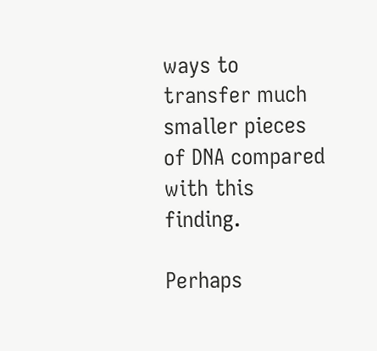ways to transfer much smaller pieces of DNA compared with this finding.

Perhaps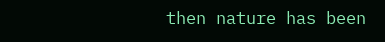then nature has been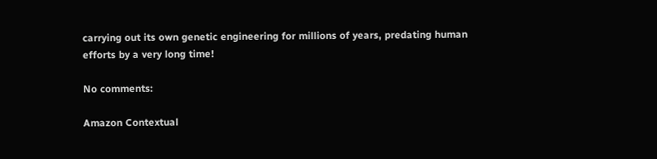carrying out its own genetic engineering for millions of years, predating human efforts by a very long time!

No comments:

Amazon Contextual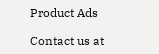Product Ads

Contact us at